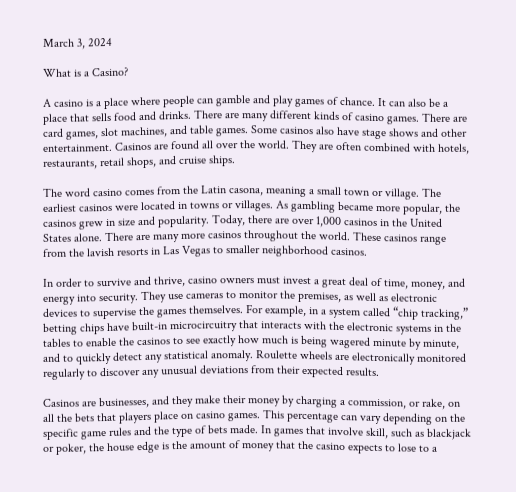March 3, 2024

What is a Casino?

A casino is a place where people can gamble and play games of chance. It can also be a place that sells food and drinks. There are many different kinds of casino games. There are card games, slot machines, and table games. Some casinos also have stage shows and other entertainment. Casinos are found all over the world. They are often combined with hotels, restaurants, retail shops, and cruise ships.

The word casino comes from the Latin casona, meaning a small town or village. The earliest casinos were located in towns or villages. As gambling became more popular, the casinos grew in size and popularity. Today, there are over 1,000 casinos in the United States alone. There are many more casinos throughout the world. These casinos range from the lavish resorts in Las Vegas to smaller neighborhood casinos.

In order to survive and thrive, casino owners must invest a great deal of time, money, and energy into security. They use cameras to monitor the premises, as well as electronic devices to supervise the games themselves. For example, in a system called “chip tracking,” betting chips have built-in microcircuitry that interacts with the electronic systems in the tables to enable the casinos to see exactly how much is being wagered minute by minute, and to quickly detect any statistical anomaly. Roulette wheels are electronically monitored regularly to discover any unusual deviations from their expected results.

Casinos are businesses, and they make their money by charging a commission, or rake, on all the bets that players place on casino games. This percentage can vary depending on the specific game rules and the type of bets made. In games that involve skill, such as blackjack or poker, the house edge is the amount of money that the casino expects to lose to a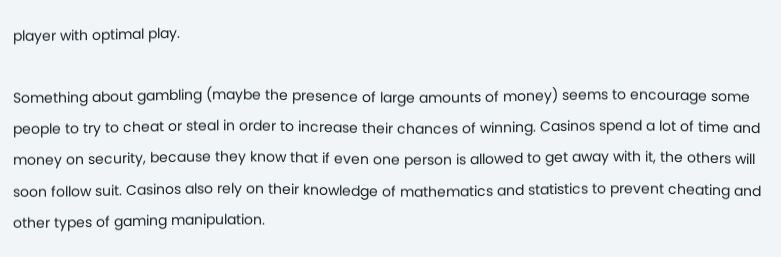player with optimal play.

Something about gambling (maybe the presence of large amounts of money) seems to encourage some people to try to cheat or steal in order to increase their chances of winning. Casinos spend a lot of time and money on security, because they know that if even one person is allowed to get away with it, the others will soon follow suit. Casinos also rely on their knowledge of mathematics and statistics to prevent cheating and other types of gaming manipulation.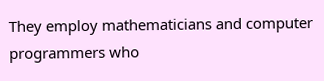They employ mathematicians and computer programmers who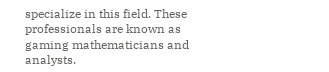specialize in this field. These professionals are known as gaming mathematicians and analysts.